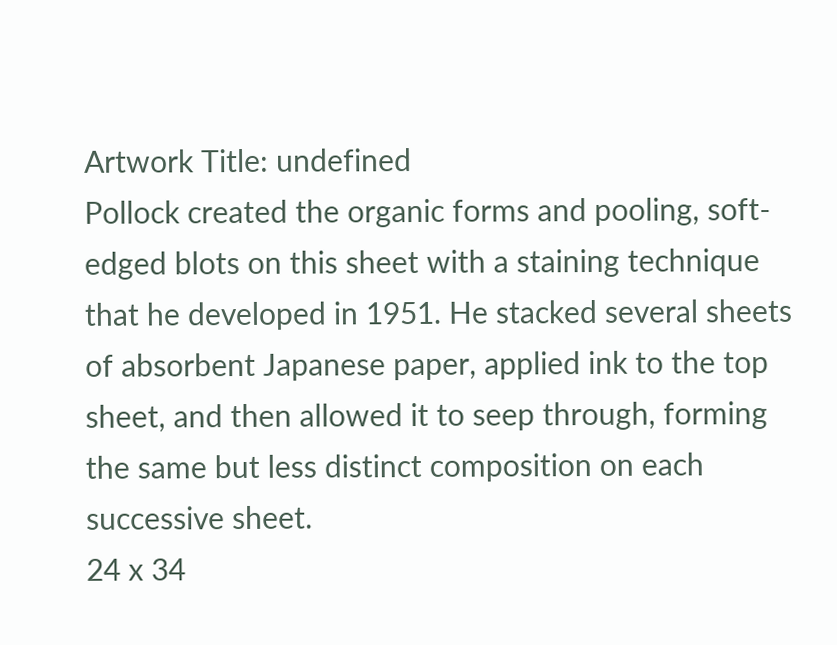Artwork Title: undefined
Pollock created the organic forms and pooling, soft-edged blots on this sheet with a staining technique that he developed in 1951. He stacked several sheets of absorbent Japanese paper, applied ink to the top sheet, and then allowed it to seep through, forming the same but less distinct composition on each successive sheet.
24 x 34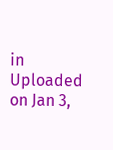in
Uploaded on Jan 3,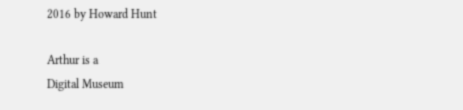2016 by Howard Hunt

Arthur is a
Digital Museum